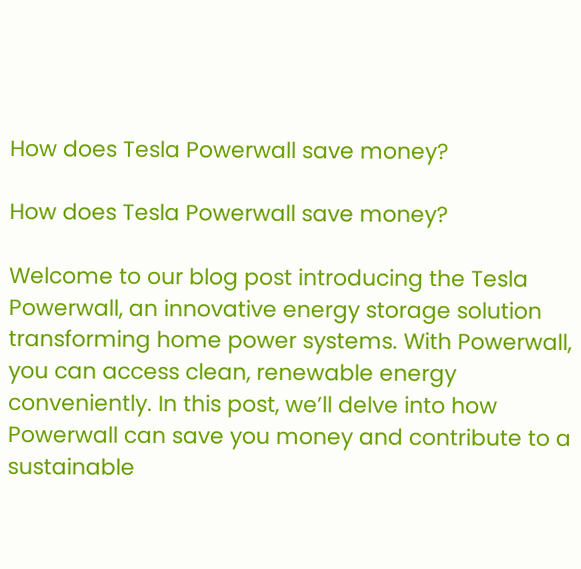How does Tesla Powerwall save money?

How does Tesla Powerwall save money?

Welcome to our blog post introducing the Tesla Powerwall, an innovative energy storage solution transforming home power systems. With Powerwall, you can access clean, renewable energy conveniently. In this post, we’ll delve into how Powerwall can save you money and contribute to a sustainable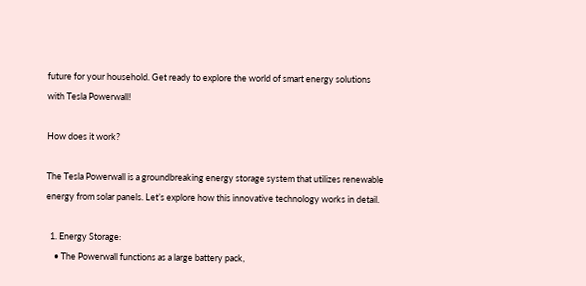future for your household. Get ready to explore the world of smart energy solutions with Tesla Powerwall!

How does it work?

The Tesla Powerwall is a groundbreaking energy storage system that utilizes renewable energy from solar panels. Let’s explore how this innovative technology works in detail.

  1. Energy Storage:
    • The Powerwall functions as a large battery pack,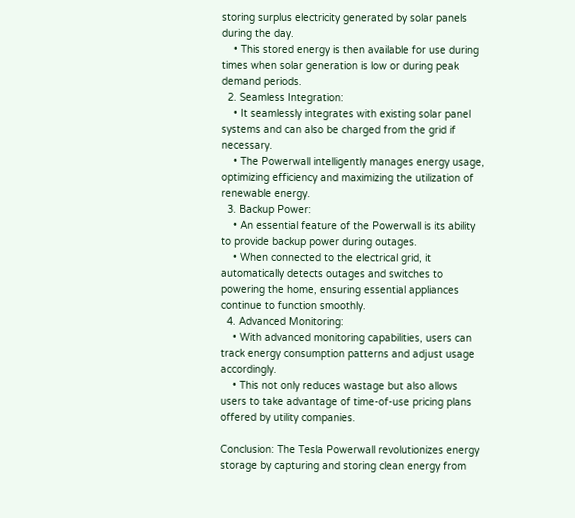storing surplus electricity generated by solar panels during the day.
    • This stored energy is then available for use during times when solar generation is low or during peak demand periods.
  2. Seamless Integration:
    • It seamlessly integrates with existing solar panel systems and can also be charged from the grid if necessary.
    • The Powerwall intelligently manages energy usage, optimizing efficiency and maximizing the utilization of renewable energy.
  3. Backup Power:
    • An essential feature of the Powerwall is its ability to provide backup power during outages.
    • When connected to the electrical grid, it automatically detects outages and switches to powering the home, ensuring essential appliances continue to function smoothly.
  4. Advanced Monitoring:
    • With advanced monitoring capabilities, users can track energy consumption patterns and adjust usage accordingly.
    • This not only reduces wastage but also allows users to take advantage of time-of-use pricing plans offered by utility companies.

Conclusion: The Tesla Powerwall revolutionizes energy storage by capturing and storing clean energy from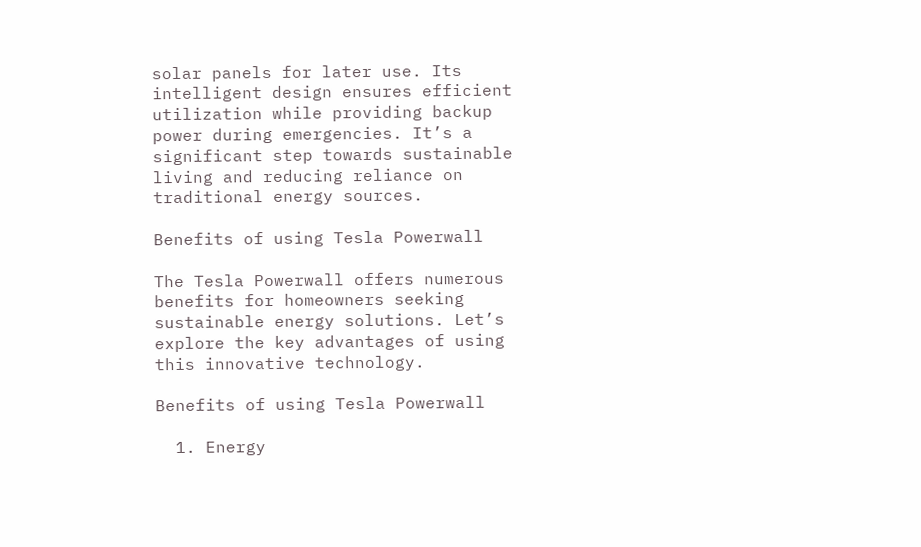solar panels for later use. Its intelligent design ensures efficient utilization while providing backup power during emergencies. It’s a significant step towards sustainable living and reducing reliance on traditional energy sources.

Benefits of using Tesla Powerwall

The Tesla Powerwall offers numerous benefits for homeowners seeking sustainable energy solutions. Let’s explore the key advantages of using this innovative technology.

Benefits of using Tesla Powerwall

  1. Energy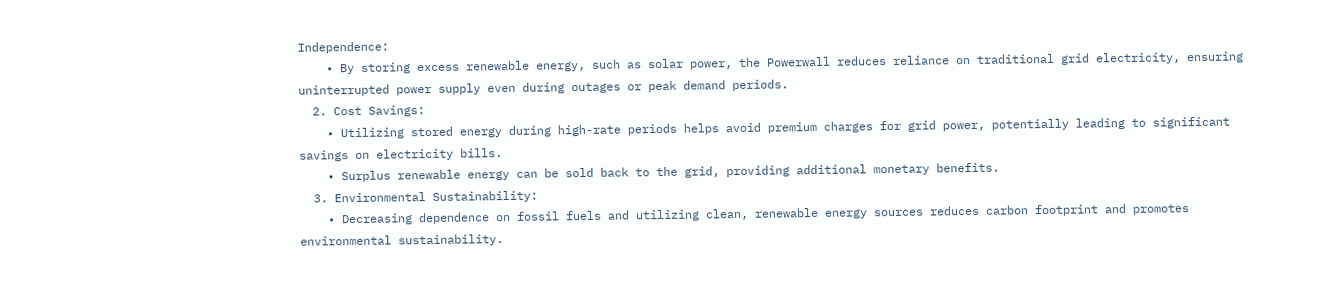Independence:
    • By storing excess renewable energy, such as solar power, the Powerwall reduces reliance on traditional grid electricity, ensuring uninterrupted power supply even during outages or peak demand periods.
  2. Cost Savings:
    • Utilizing stored energy during high-rate periods helps avoid premium charges for grid power, potentially leading to significant savings on electricity bills.
    • Surplus renewable energy can be sold back to the grid, providing additional monetary benefits.
  3. Environmental Sustainability:
    • Decreasing dependence on fossil fuels and utilizing clean, renewable energy sources reduces carbon footprint and promotes environmental sustainability.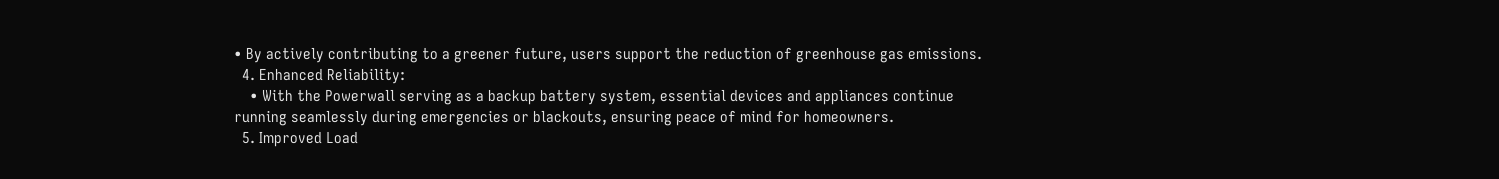• By actively contributing to a greener future, users support the reduction of greenhouse gas emissions.
  4. Enhanced Reliability:
    • With the Powerwall serving as a backup battery system, essential devices and appliances continue running seamlessly during emergencies or blackouts, ensuring peace of mind for homeowners.
  5. Improved Load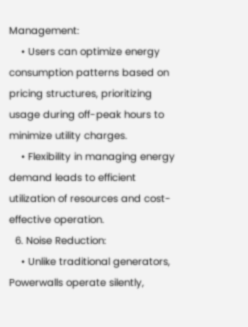Management:
    • Users can optimize energy consumption patterns based on pricing structures, prioritizing usage during off-peak hours to minimize utility charges.
    • Flexibility in managing energy demand leads to efficient utilization of resources and cost-effective operation.
  6. Noise Reduction:
    • Unlike traditional generators, Powerwalls operate silently,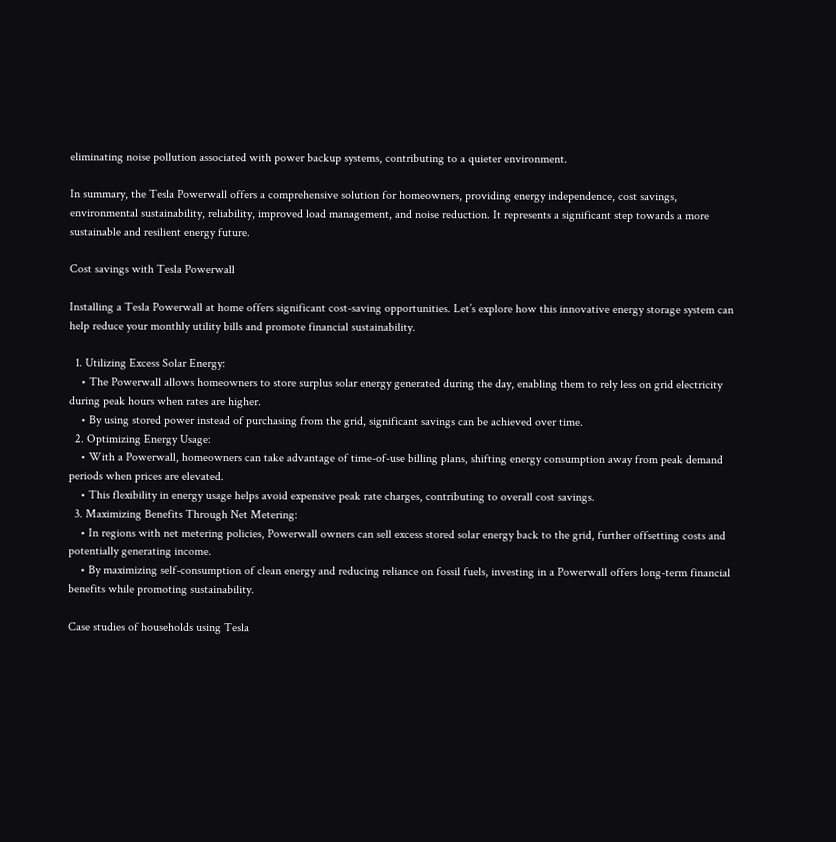eliminating noise pollution associated with power backup systems, contributing to a quieter environment.

In summary, the Tesla Powerwall offers a comprehensive solution for homeowners, providing energy independence, cost savings, environmental sustainability, reliability, improved load management, and noise reduction. It represents a significant step towards a more sustainable and resilient energy future.

Cost savings with Tesla Powerwall

Installing a Tesla Powerwall at home offers significant cost-saving opportunities. Let’s explore how this innovative energy storage system can help reduce your monthly utility bills and promote financial sustainability.

  1. Utilizing Excess Solar Energy:
    • The Powerwall allows homeowners to store surplus solar energy generated during the day, enabling them to rely less on grid electricity during peak hours when rates are higher.
    • By using stored power instead of purchasing from the grid, significant savings can be achieved over time.
  2. Optimizing Energy Usage:
    • With a Powerwall, homeowners can take advantage of time-of-use billing plans, shifting energy consumption away from peak demand periods when prices are elevated.
    • This flexibility in energy usage helps avoid expensive peak rate charges, contributing to overall cost savings.
  3. Maximizing Benefits Through Net Metering:
    • In regions with net metering policies, Powerwall owners can sell excess stored solar energy back to the grid, further offsetting costs and potentially generating income.
    • By maximizing self-consumption of clean energy and reducing reliance on fossil fuels, investing in a Powerwall offers long-term financial benefits while promoting sustainability.

Case studies of households using Tesla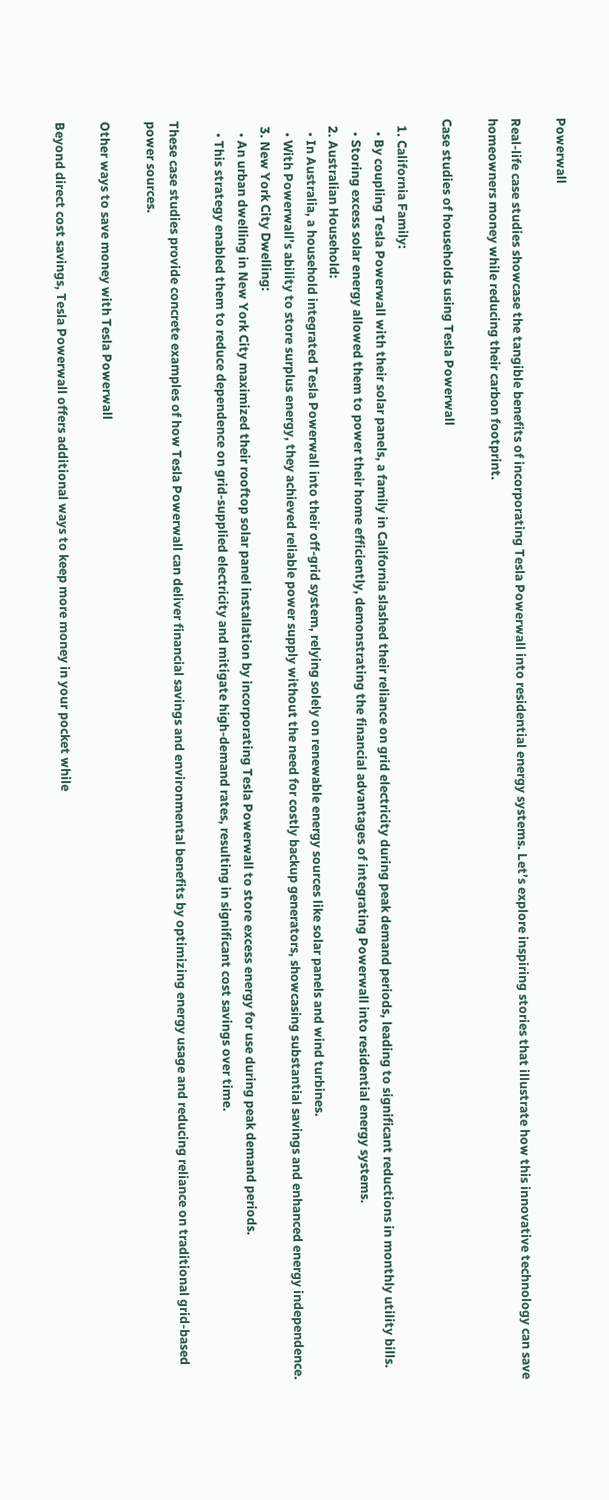Powerwall

Real-life case studies showcase the tangible benefits of incorporating Tesla Powerwall into residential energy systems. Let’s explore inspiring stories that illustrate how this innovative technology can save homeowners money while reducing their carbon footprint.

Case studies of households using Tesla Powerwall

  1. California Family:
    • By coupling Tesla Powerwall with their solar panels, a family in California slashed their reliance on grid electricity during peak demand periods, leading to significant reductions in monthly utility bills.
    • Storing excess solar energy allowed them to power their home efficiently, demonstrating the financial advantages of integrating Powerwall into residential energy systems.
  2. Australian Household:
    • In Australia, a household integrated Tesla Powerwall into their off-grid system, relying solely on renewable energy sources like solar panels and wind turbines.
    • With Powerwall’s ability to store surplus energy, they achieved reliable power supply without the need for costly backup generators, showcasing substantial savings and enhanced energy independence.
  3. New York City Dwelling:
    • An urban dwelling in New York City maximized their rooftop solar panel installation by incorporating Tesla Powerwall to store excess energy for use during peak demand periods.
    • This strategy enabled them to reduce dependence on grid-supplied electricity and mitigate high-demand rates, resulting in significant cost savings over time.

These case studies provide concrete examples of how Tesla Powerwall can deliver financial savings and environmental benefits by optimizing energy usage and reducing reliance on traditional grid-based power sources.

Other ways to save money with Tesla Powerwall

Beyond direct cost savings, Tesla Powerwall offers additional ways to keep more money in your pocket while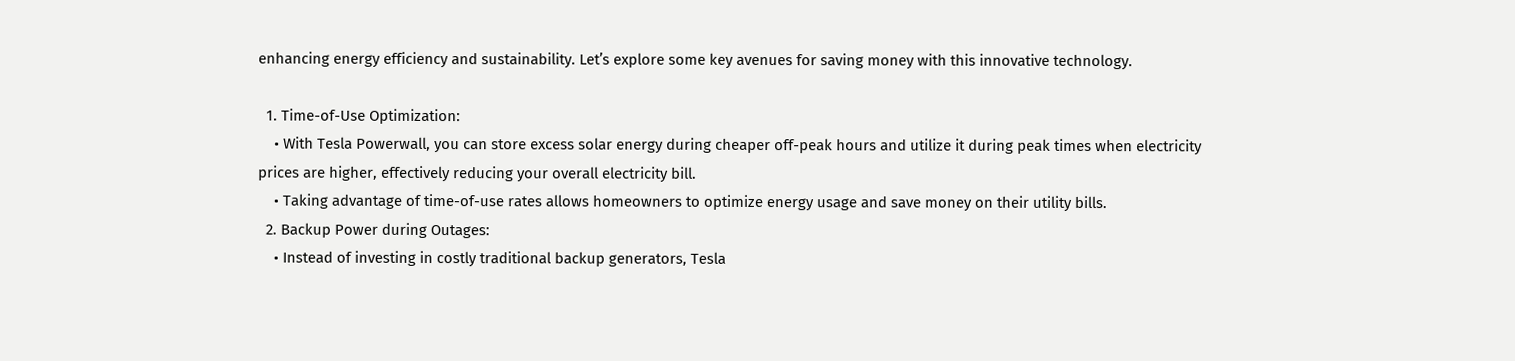enhancing energy efficiency and sustainability. Let’s explore some key avenues for saving money with this innovative technology.

  1. Time-of-Use Optimization:
    • With Tesla Powerwall, you can store excess solar energy during cheaper off-peak hours and utilize it during peak times when electricity prices are higher, effectively reducing your overall electricity bill.
    • Taking advantage of time-of-use rates allows homeowners to optimize energy usage and save money on their utility bills.
  2. Backup Power during Outages:
    • Instead of investing in costly traditional backup generators, Tesla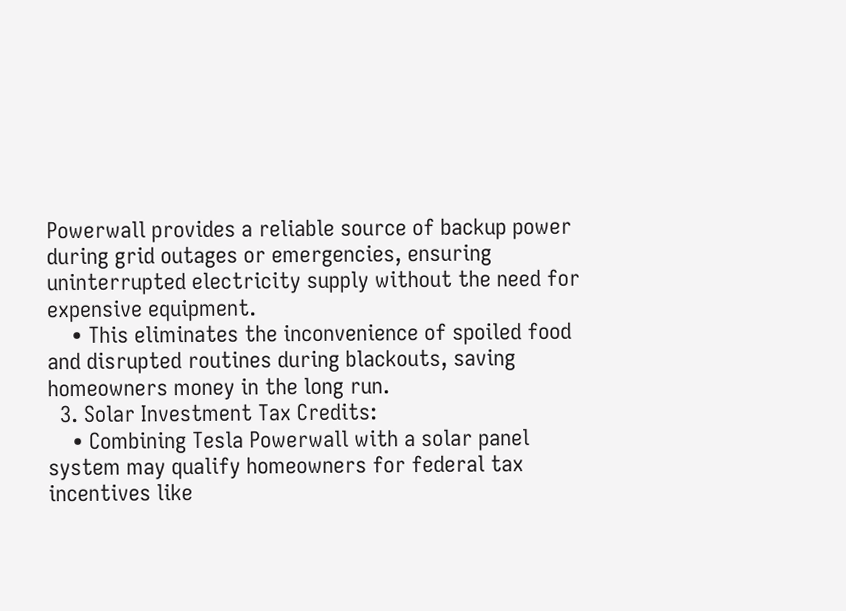Powerwall provides a reliable source of backup power during grid outages or emergencies, ensuring uninterrupted electricity supply without the need for expensive equipment.
    • This eliminates the inconvenience of spoiled food and disrupted routines during blackouts, saving homeowners money in the long run.
  3. Solar Investment Tax Credits:
    • Combining Tesla Powerwall with a solar panel system may qualify homeowners for federal tax incentives like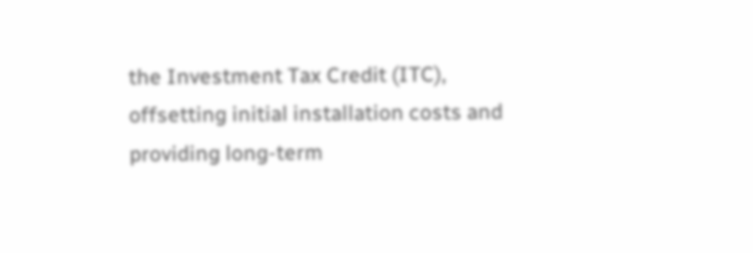the Investment Tax Credit (ITC), offsetting initial installation costs and providing long-term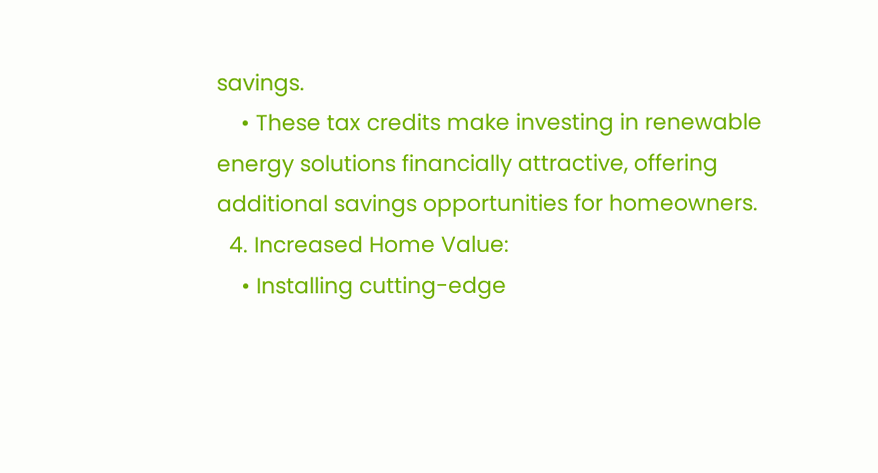savings.
    • These tax credits make investing in renewable energy solutions financially attractive, offering additional savings opportunities for homeowners.
  4. Increased Home Value:
    • Installing cutting-edge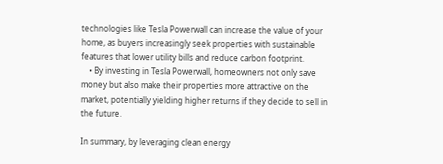technologies like Tesla Powerwall can increase the value of your home, as buyers increasingly seek properties with sustainable features that lower utility bills and reduce carbon footprint.
    • By investing in Tesla Powerwall, homeowners not only save money but also make their properties more attractive on the market, potentially yielding higher returns if they decide to sell in the future.

In summary, by leveraging clean energy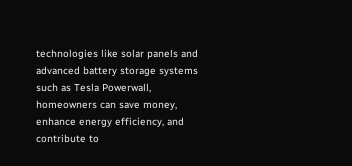technologies like solar panels and advanced battery storage systems such as Tesla Powerwall, homeowners can save money, enhance energy efficiency, and contribute to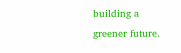building a greener future.